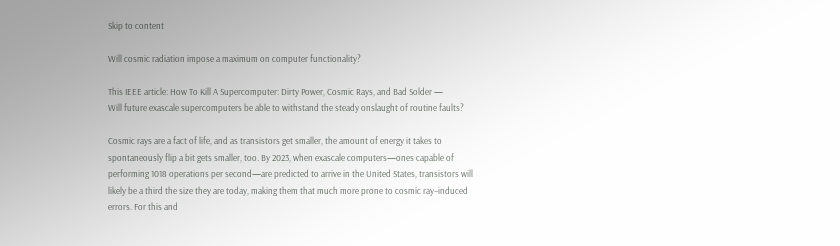Skip to content

Will cosmic radiation impose a maximum on computer functionality?

This IEEE article: How To Kill A Supercomputer: Dirty Power, Cosmic Rays, and Bad Solder —
Will future exascale supercomputers be able to withstand the steady onslaught of routine faults?

Cosmic rays are a fact of life, and as transistors get smaller, the amount of energy it takes to spontaneously flip a bit gets smaller, too. By 2023, when exascale computers—ones capable of performing 1018 operations per second—are predicted to arrive in the United States, transistors will likely be a third the size they are today, making them that much more prone to cosmic ray–induced errors. For this and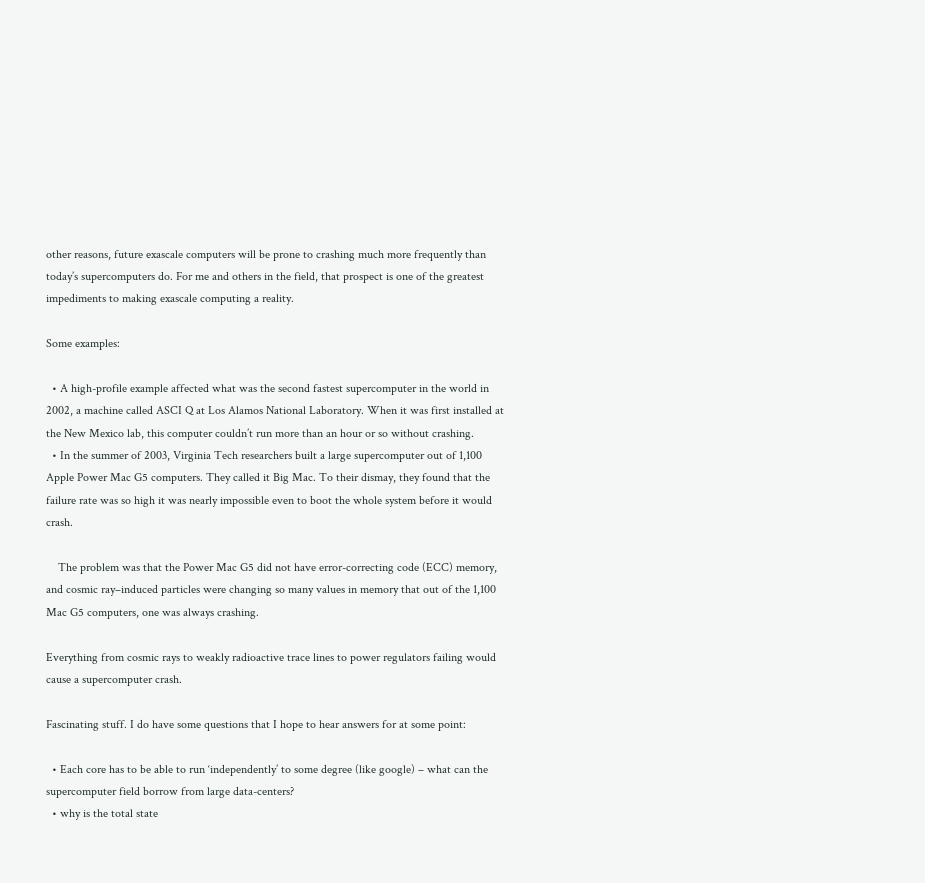other reasons, future exascale computers will be prone to crashing much more frequently than today’s supercomputers do. For me and others in the field, that prospect is one of the greatest impediments to making exascale computing a reality.

Some examples:

  • A high-profile example affected what was the second fastest supercomputer in the world in 2002, a machine called ASCI Q at Los Alamos National Laboratory. When it was first installed at the New Mexico lab, this computer couldn’t run more than an hour or so without crashing.
  • In the summer of 2003, Virginia Tech researchers built a large supercomputer out of 1,100 Apple Power Mac G5 computers. They called it Big Mac. To their dismay, they found that the failure rate was so high it was nearly impossible even to boot the whole system before it would crash.

    The problem was that the Power Mac G5 did not have error-correcting code (ECC) memory, and cosmic ray–induced particles were changing so many values in memory that out of the 1,100 Mac G5 computers, one was always crashing.

Everything from cosmic rays to weakly radioactive trace lines to power regulators failing would cause a supercomputer crash.

Fascinating stuff. I do have some questions that I hope to hear answers for at some point:

  • Each core has to be able to run ‘independently’ to some degree (like google) – what can the supercomputer field borrow from large data-centers?
  • why is the total state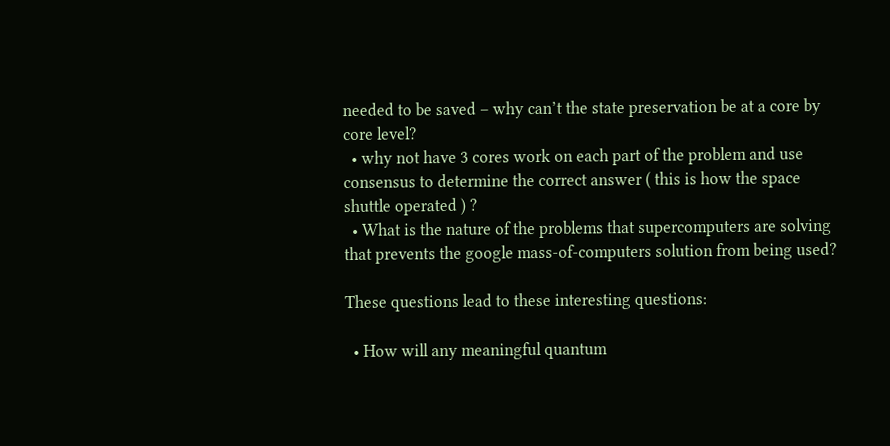needed to be saved – why can’t the state preservation be at a core by core level?
  • why not have 3 cores work on each part of the problem and use consensus to determine the correct answer ( this is how the space shuttle operated ) ?
  • What is the nature of the problems that supercomputers are solving that prevents the google mass-of-computers solution from being used?

These questions lead to these interesting questions:

  • How will any meaningful quantum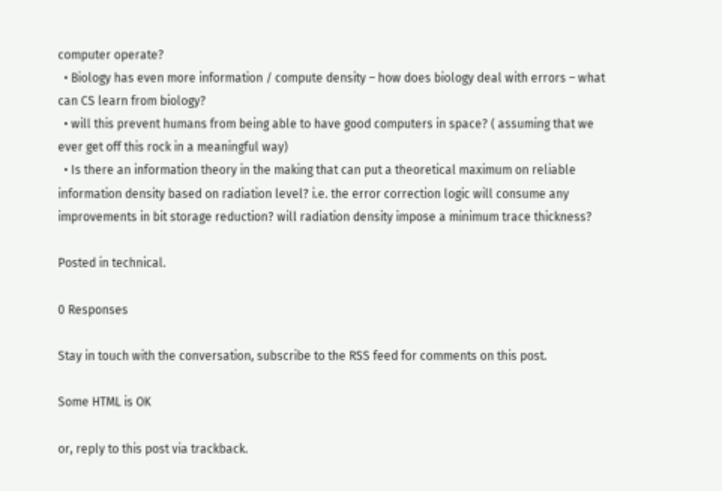computer operate?
  • Biology has even more information / compute density – how does biology deal with errors – what can CS learn from biology?
  • will this prevent humans from being able to have good computers in space? ( assuming that we ever get off this rock in a meaningful way)
  • Is there an information theory in the making that can put a theoretical maximum on reliable information density based on radiation level? i.e. the error correction logic will consume any improvements in bit storage reduction? will radiation density impose a minimum trace thickness?

Posted in technical.

0 Responses

Stay in touch with the conversation, subscribe to the RSS feed for comments on this post.

Some HTML is OK

or, reply to this post via trackback.